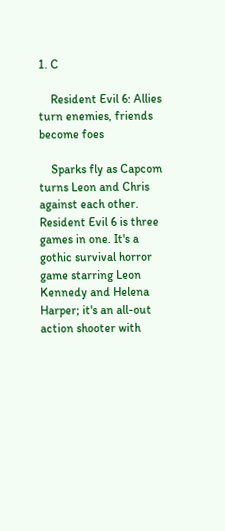1. C

    Resident Evil 6: Allies turn enemies, friends become foes

    Sparks fly as Capcom turns Leon and Chris against each other. Resident Evil 6 is three games in one. It's a gothic survival horror game starring Leon Kennedy and Helena Harper; it's an all-out action shooter with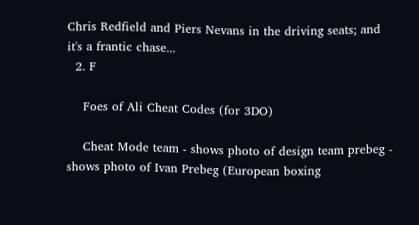Chris Redfield and Piers Nevans in the driving seats; and it's a frantic chase...
  2. F

    Foes of Ali Cheat Codes (for 3DO)

    Cheat Mode team - shows photo of design team prebeg - shows photo of Ivan Prebeg (European boxing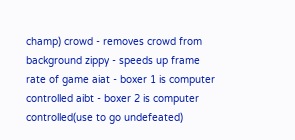champ) crowd - removes crowd from background zippy - speeds up frame rate of game aiat - boxer 1 is computer controlled aibt - boxer 2 is computer controlled(use to go undefeated)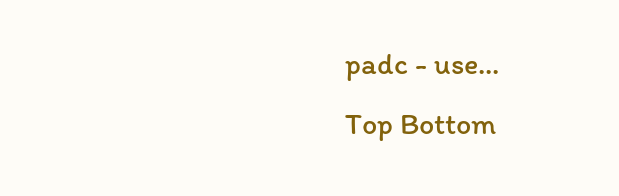padc - use...
Top Bottom